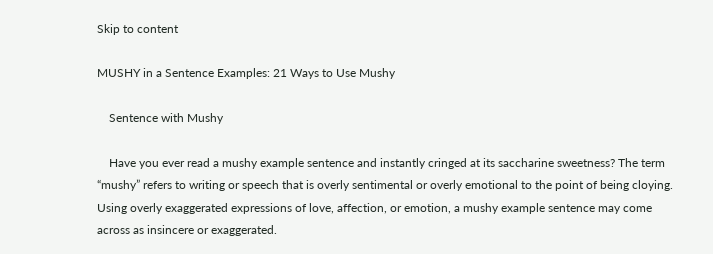Skip to content

MUSHY in a Sentence Examples: 21 Ways to Use Mushy

    Sentence with Mushy

    Have you ever read a mushy example sentence and instantly cringed at its saccharine sweetness? The term “mushy” refers to writing or speech that is overly sentimental or overly emotional to the point of being cloying. Using overly exaggerated expressions of love, affection, or emotion, a mushy example sentence may come across as insincere or exaggerated.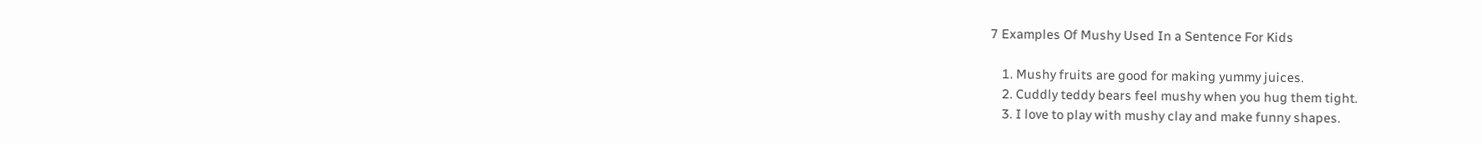7 Examples Of Mushy Used In a Sentence For Kids

    1. Mushy fruits are good for making yummy juices.
    2. Cuddly teddy bears feel mushy when you hug them tight.
    3. I love to play with mushy clay and make funny shapes.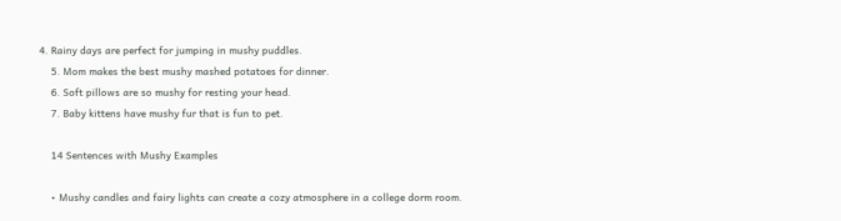4. Rainy days are perfect for jumping in mushy puddles.
    5. Mom makes the best mushy mashed potatoes for dinner.
    6. Soft pillows are so mushy for resting your head.
    7. Baby kittens have mushy fur that is fun to pet.

    14 Sentences with Mushy Examples

    • Mushy candles and fairy lights can create a cozy atmosphere in a college dorm room.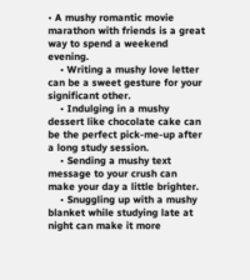• A mushy romantic movie marathon with friends is a great way to spend a weekend evening.
    • Writing a mushy love letter can be a sweet gesture for your significant other.
    • Indulging in a mushy dessert like chocolate cake can be the perfect pick-me-up after a long study session.
    • Sending a mushy text message to your crush can make your day a little brighter.
    • Snuggling up with a mushy blanket while studying late at night can make it more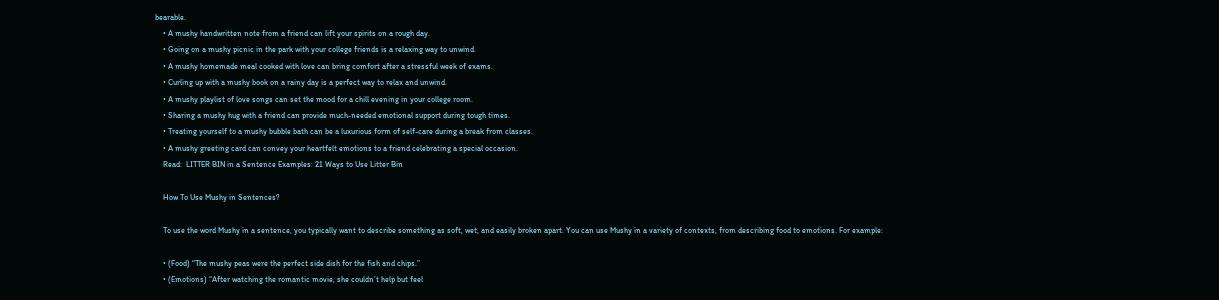bearable.
    • A mushy handwritten note from a friend can lift your spirits on a rough day.
    • Going on a mushy picnic in the park with your college friends is a relaxing way to unwind.
    • A mushy homemade meal cooked with love can bring comfort after a stressful week of exams.
    • Curling up with a mushy book on a rainy day is a perfect way to relax and unwind.
    • A mushy playlist of love songs can set the mood for a chill evening in your college room.
    • Sharing a mushy hug with a friend can provide much-needed emotional support during tough times.
    • Treating yourself to a mushy bubble bath can be a luxurious form of self-care during a break from classes.
    • A mushy greeting card can convey your heartfelt emotions to a friend celebrating a special occasion.
    Read:  LITTER BIN in a Sentence Examples: 21 Ways to Use Litter Bin

    How To Use Mushy in Sentences?

    To use the word Mushy in a sentence, you typically want to describe something as soft, wet, and easily broken apart. You can use Mushy in a variety of contexts, from describing food to emotions. For example:

    • (Food) “The mushy peas were the perfect side dish for the fish and chips.”
    • (Emotions) “After watching the romantic movie, she couldn’t help but feel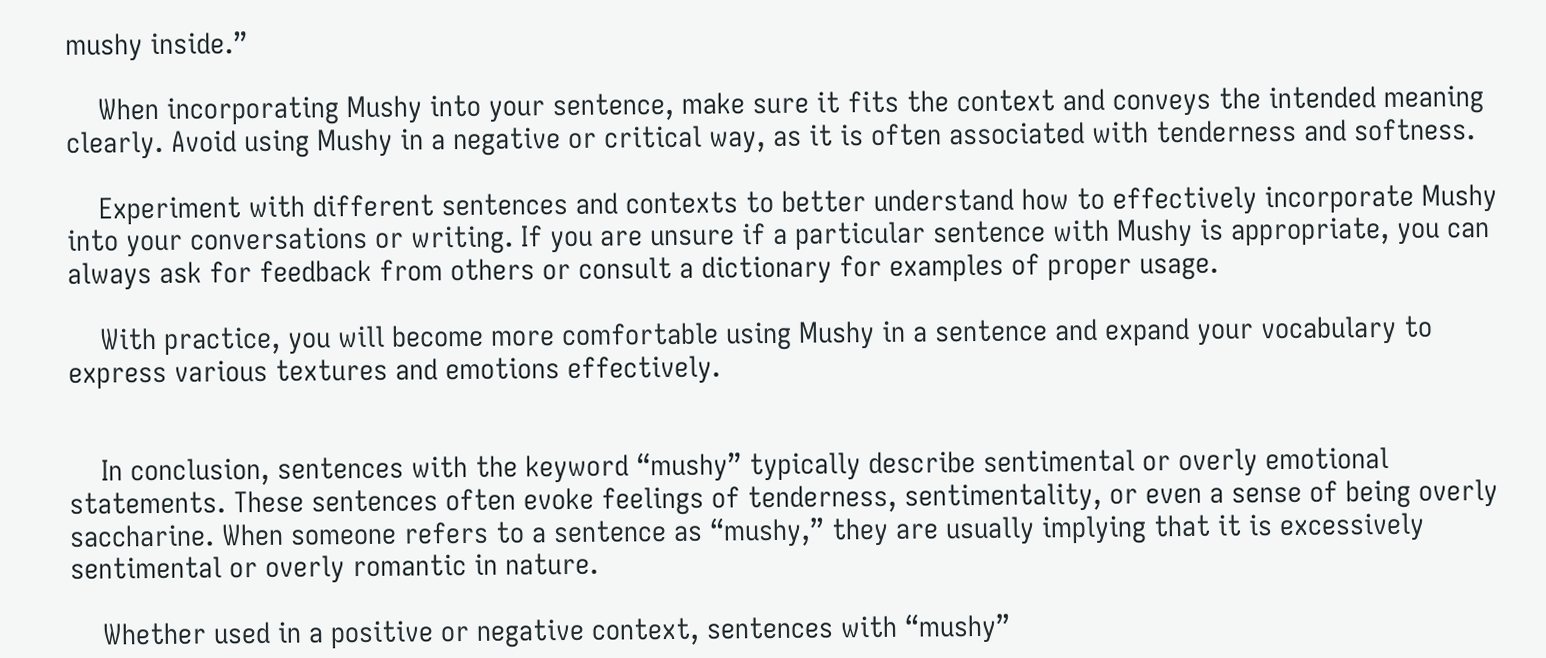mushy inside.”

    When incorporating Mushy into your sentence, make sure it fits the context and conveys the intended meaning clearly. Avoid using Mushy in a negative or critical way, as it is often associated with tenderness and softness.

    Experiment with different sentences and contexts to better understand how to effectively incorporate Mushy into your conversations or writing. If you are unsure if a particular sentence with Mushy is appropriate, you can always ask for feedback from others or consult a dictionary for examples of proper usage.

    With practice, you will become more comfortable using Mushy in a sentence and expand your vocabulary to express various textures and emotions effectively.


    In conclusion, sentences with the keyword “mushy” typically describe sentimental or overly emotional statements. These sentences often evoke feelings of tenderness, sentimentality, or even a sense of being overly saccharine. When someone refers to a sentence as “mushy,” they are usually implying that it is excessively sentimental or overly romantic in nature.

    Whether used in a positive or negative context, sentences with “mushy”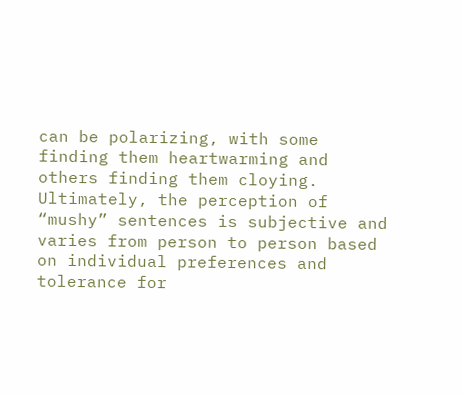can be polarizing, with some finding them heartwarming and others finding them cloying. Ultimately, the perception of “mushy” sentences is subjective and varies from person to person based on individual preferences and tolerance for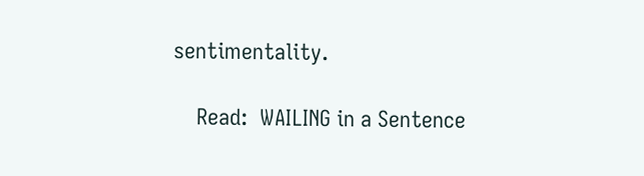sentimentality.

    Read:  WAILING in a Sentence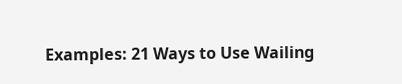Examples: 21 Ways to Use Wailing